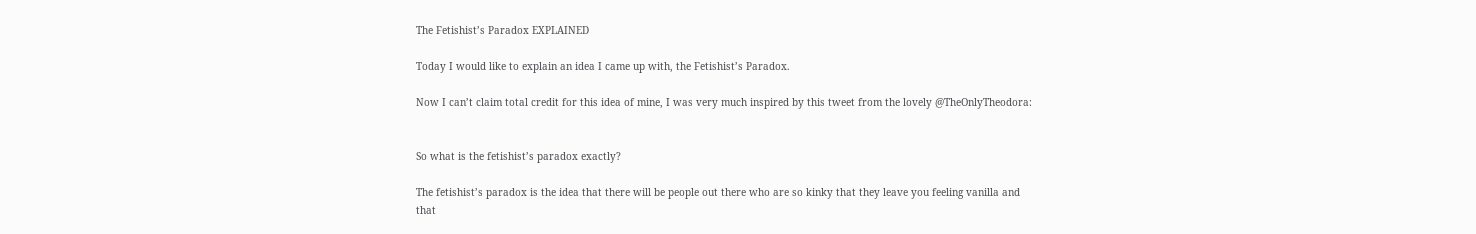The Fetishist’s Paradox EXPLAINED

Today I would like to explain an idea I came up with, the Fetishist’s Paradox.

Now I can’t claim total credit for this idea of mine, I was very much inspired by this tweet from the lovely @TheOnlyTheodora:


So what is the fetishist’s paradox exactly?

The fetishist’s paradox is the idea that there will be people out there who are so kinky that they leave you feeling vanilla and that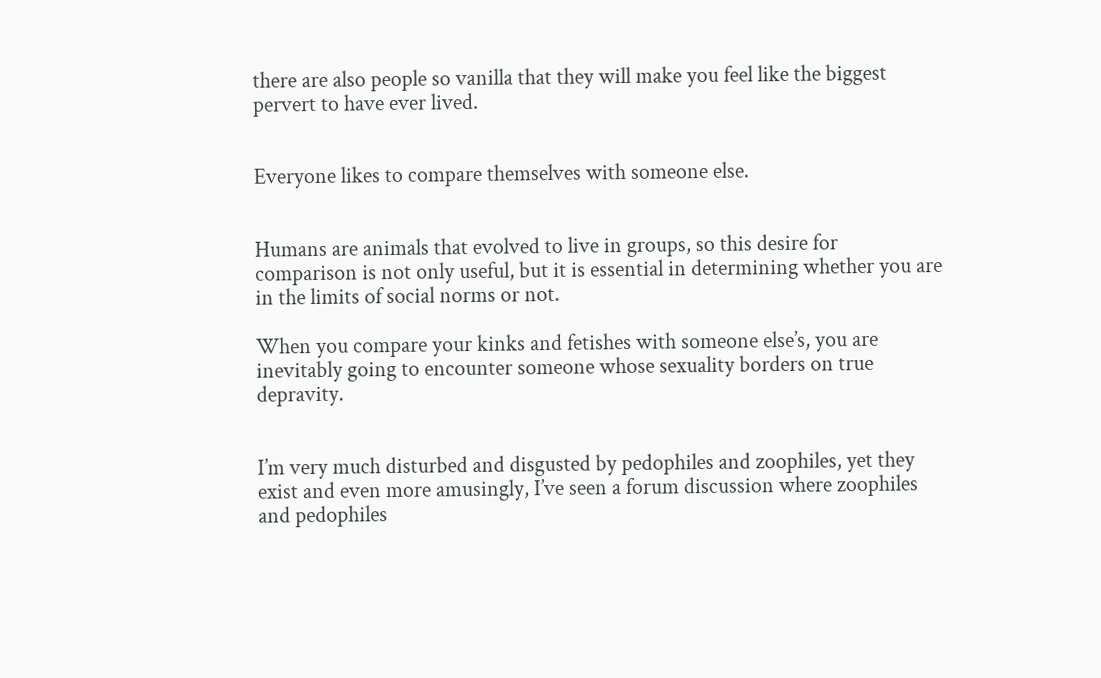there are also people so vanilla that they will make you feel like the biggest pervert to have ever lived.


Everyone likes to compare themselves with someone else.


Humans are animals that evolved to live in groups, so this desire for comparison is not only useful, but it is essential in determining whether you are in the limits of social norms or not.

When you compare your kinks and fetishes with someone else’s, you are inevitably going to encounter someone whose sexuality borders on true depravity.


I’m very much disturbed and disgusted by pedophiles and zoophiles, yet they exist and even more amusingly, I’ve seen a forum discussion where zoophiles and pedophiles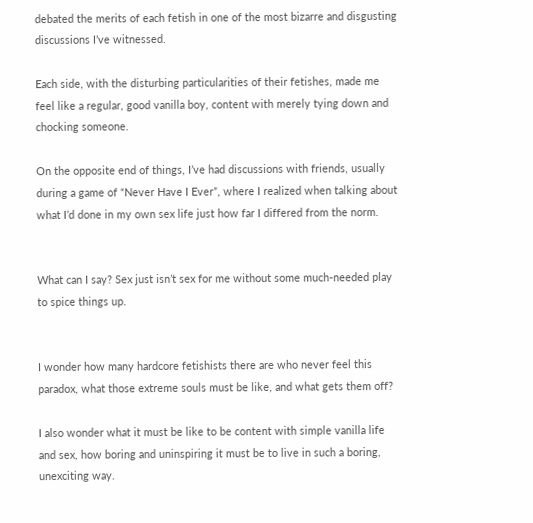debated the merits of each fetish in one of the most bizarre and disgusting discussions I’ve witnessed.

Each side, with the disturbing particularities of their fetishes, made me feel like a regular, good vanilla boy, content with merely tying down and chocking someone.

On the opposite end of things, I’ve had discussions with friends, usually during a game of “Never Have I Ever”, where I realized when talking about what I’d done in my own sex life just how far I differed from the norm.


What can I say? Sex just isn’t sex for me without some much-needed play to spice things up.


I wonder how many hardcore fetishists there are who never feel this paradox, what those extreme souls must be like, and what gets them off?

I also wonder what it must be like to be content with simple vanilla life and sex, how boring and uninspiring it must be to live in such a boring, unexciting way.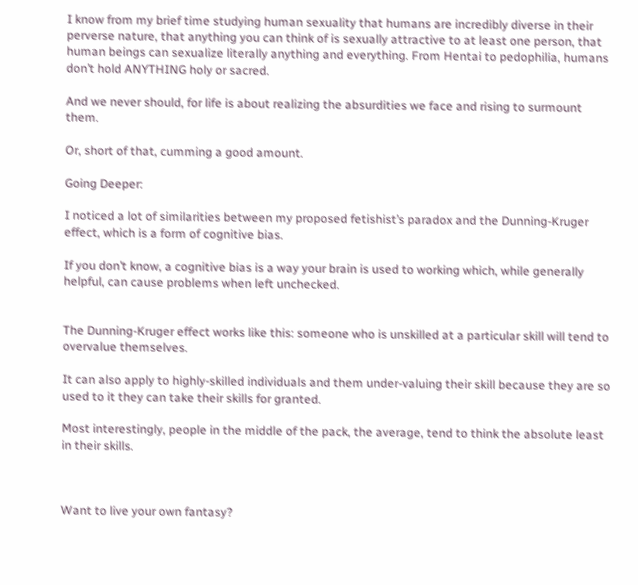I know from my brief time studying human sexuality that humans are incredibly diverse in their perverse nature, that anything you can think of is sexually attractive to at least one person, that human beings can sexualize literally anything and everything. From Hentai to pedophilia, humans don’t hold ANYTHING holy or sacred.

And we never should, for life is about realizing the absurdities we face and rising to surmount them.

Or, short of that, cumming a good amount.

Going Deeper:

I noticed a lot of similarities between my proposed fetishist’s paradox and the Dunning-Kruger effect, which is a form of cognitive bias.

If you don’t know, a cognitive bias is a way your brain is used to working which, while generally helpful, can cause problems when left unchecked.


The Dunning-Kruger effect works like this: someone who is unskilled at a particular skill will tend to overvalue themselves.

It can also apply to highly-skilled individuals and them under-valuing their skill because they are so used to it they can take their skills for granted.

Most interestingly, people in the middle of the pack, the average, tend to think the absolute least in their skills.



Want to live your own fantasy?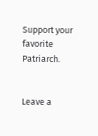Support your favorite Patriarch.


Leave a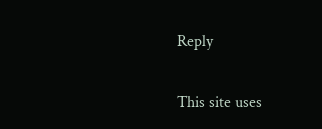Reply

This site uses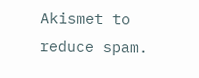Akismet to reduce spam.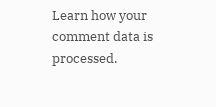Learn how your comment data is processed.